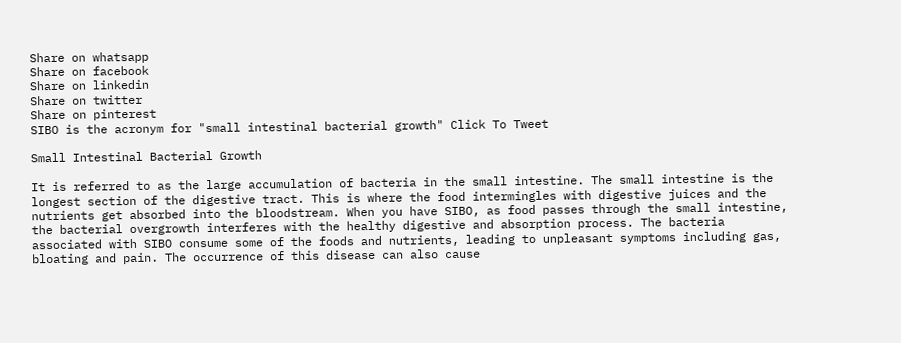Share on whatsapp
Share on facebook
Share on linkedin
Share on twitter
Share on pinterest
SIBO is the acronym for "small intestinal bacterial growth" Click To Tweet

Small Intestinal Bacterial Growth

It is referred to as the large accumulation of bacteria in the small intestine. The small intestine is the longest section of the digestive tract. This is where the food intermingles with digestive juices and the nutrients get absorbed into the bloodstream. When you have SIBO, as food passes through the small intestine, the bacterial overgrowth interferes with the healthy digestive and absorption process. The bacteria associated with SIBO consume some of the foods and nutrients, leading to unpleasant symptoms including gas, bloating and pain. The occurrence of this disease can also cause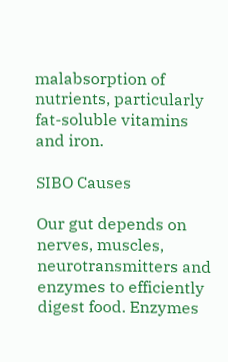malabsorption of nutrients, particularly fat-soluble vitamins and iron.

SIBO Causes

Our gut depends on nerves, muscles, neurotransmitters and enzymes to efficiently digest food. Enzymes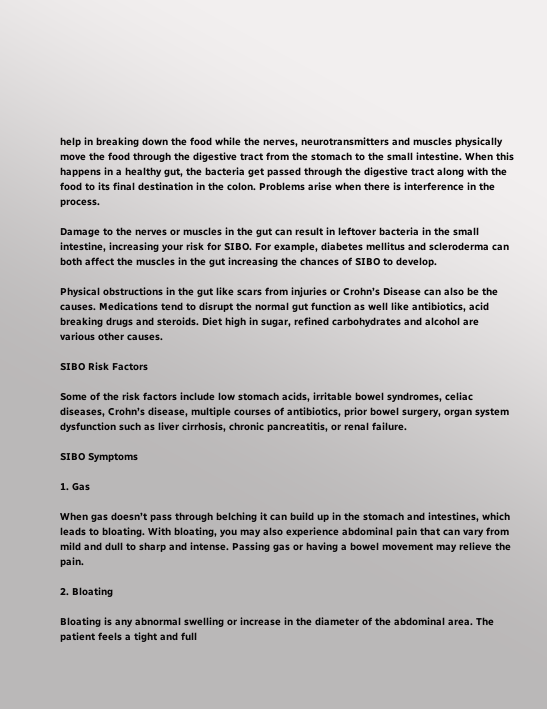help in breaking down the food while the nerves, neurotransmitters and muscles physically move the food through the digestive tract from the stomach to the small intestine. When this happens in a healthy gut, the bacteria get passed through the digestive tract along with the food to its final destination in the colon. Problems arise when there is interference in the process.

Damage to the nerves or muscles in the gut can result in leftover bacteria in the small intestine, increasing your risk for SIBO. For example, diabetes mellitus and scleroderma can both affect the muscles in the gut increasing the chances of SIBO to develop.

Physical obstructions in the gut like scars from injuries or Crohn’s Disease can also be the causes. Medications tend to disrupt the normal gut function as well like antibiotics, acid breaking drugs and steroids. Diet high in sugar, refined carbohydrates and alcohol are various other causes.

SIBO Risk Factors

Some of the risk factors include low stomach acids, irritable bowel syndromes, celiac diseases, Crohn’s disease, multiple courses of antibiotics, prior bowel surgery, organ system dysfunction such as liver cirrhosis, chronic pancreatitis, or renal failure.

SIBO Symptoms

1. Gas

When gas doesn’t pass through belching it can build up in the stomach and intestines, which leads to bloating. With bloating, you may also experience abdominal pain that can vary from mild and dull to sharp and intense. Passing gas or having a bowel movement may relieve the pain.

2. Bloating

Bloating is any abnormal swelling or increase in the diameter of the abdominal area. The patient feels a tight and full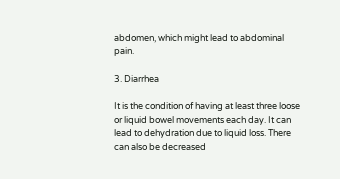abdomen, which might lead to abdominal pain.

3. Diarrhea

It is the condition of having at least three loose or liquid bowel movements each day. It can lead to dehydration due to liquid loss. There can also be decreased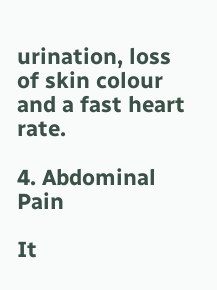urination, loss of skin colour and a fast heart rate.

4. Abdominal Pain

It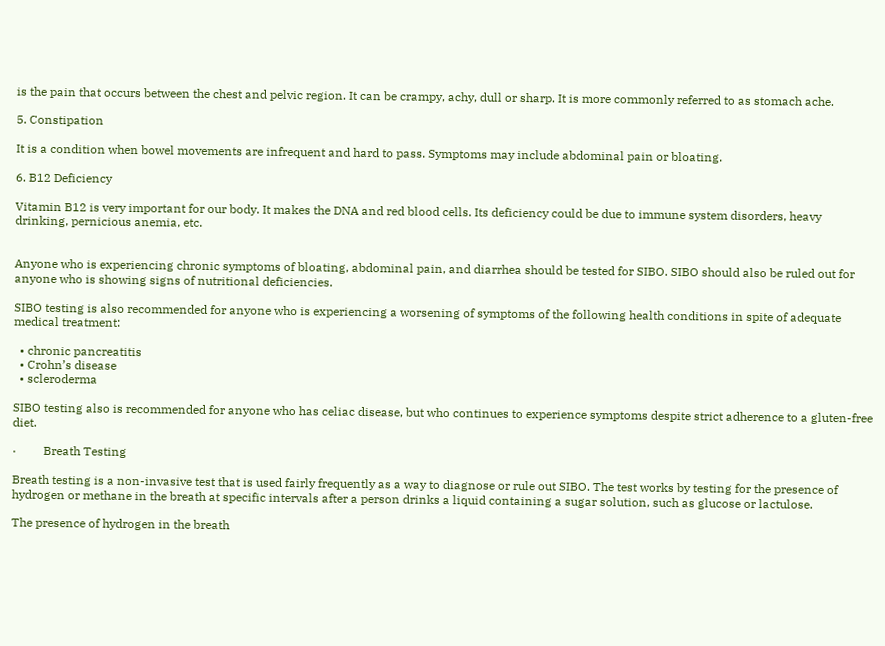is the pain that occurs between the chest and pelvic region. It can be crampy, achy, dull or sharp. It is more commonly referred to as stomach ache.

5. Constipation

It is a condition when bowel movements are infrequent and hard to pass. Symptoms may include abdominal pain or bloating.

6. B12 Deficiency

Vitamin B12 is very important for our body. It makes the DNA and red blood cells. Its deficiency could be due to immune system disorders, heavy drinking, pernicious anemia, etc.


Anyone who is experiencing chronic symptoms of bloating, abdominal pain, and diarrhea should be tested for SIBO. SIBO should also be ruled out for anyone who is showing signs of nutritional deficiencies.

SIBO testing is also recommended for anyone who is experiencing a worsening of symptoms of the following health conditions in spite of adequate medical treatment:

  • chronic pancreatitis
  • Crohn’s disease
  • scleroderma

SIBO testing also is recommended for anyone who has celiac disease, but who continues to experience symptoms despite strict adherence to a gluten-free diet.

·         Breath Testing

Breath testing is a non-invasive test that is used fairly frequently as a way to diagnose or rule out SIBO. The test works by testing for the presence of hydrogen or methane in the breath at specific intervals after a person drinks a liquid containing a sugar solution, such as glucose or lactulose.

The presence of hydrogen in the breath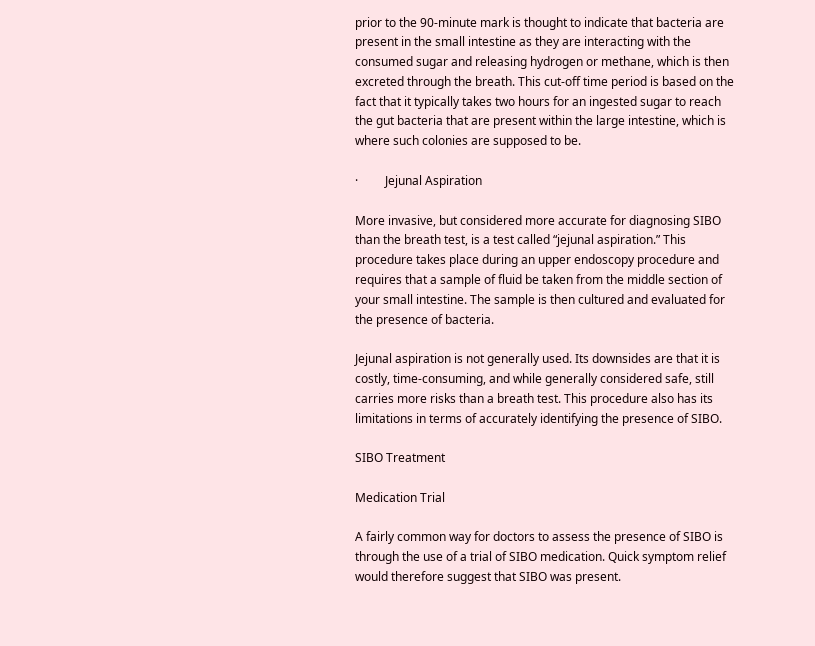prior to the 90-minute mark is thought to indicate that bacteria are present in the small intestine as they are interacting with the consumed sugar and releasing hydrogen or methane, which is then excreted through the breath. This cut-off time period is based on the fact that it typically takes two hours for an ingested sugar to reach the gut bacteria that are present within the large intestine, which is where such colonies are supposed to be.

·         Jejunal Aspiration

More invasive, but considered more accurate for diagnosing SIBO than the breath test, is a test called “jejunal aspiration.” This procedure takes place during an upper endoscopy procedure and requires that a sample of fluid be taken from the middle section of your small intestine. The sample is then cultured and evaluated for the presence of bacteria.

Jejunal aspiration is not generally used. Its downsides are that it is costly, time-consuming, and while generally considered safe, still carries more risks than a breath test. This procedure also has its limitations in terms of accurately identifying the presence of SIBO.

SIBO Treatment

Medication Trial

A fairly common way for doctors to assess the presence of SIBO is through the use of a trial of SIBO medication. Quick symptom relief would therefore suggest that SIBO was present.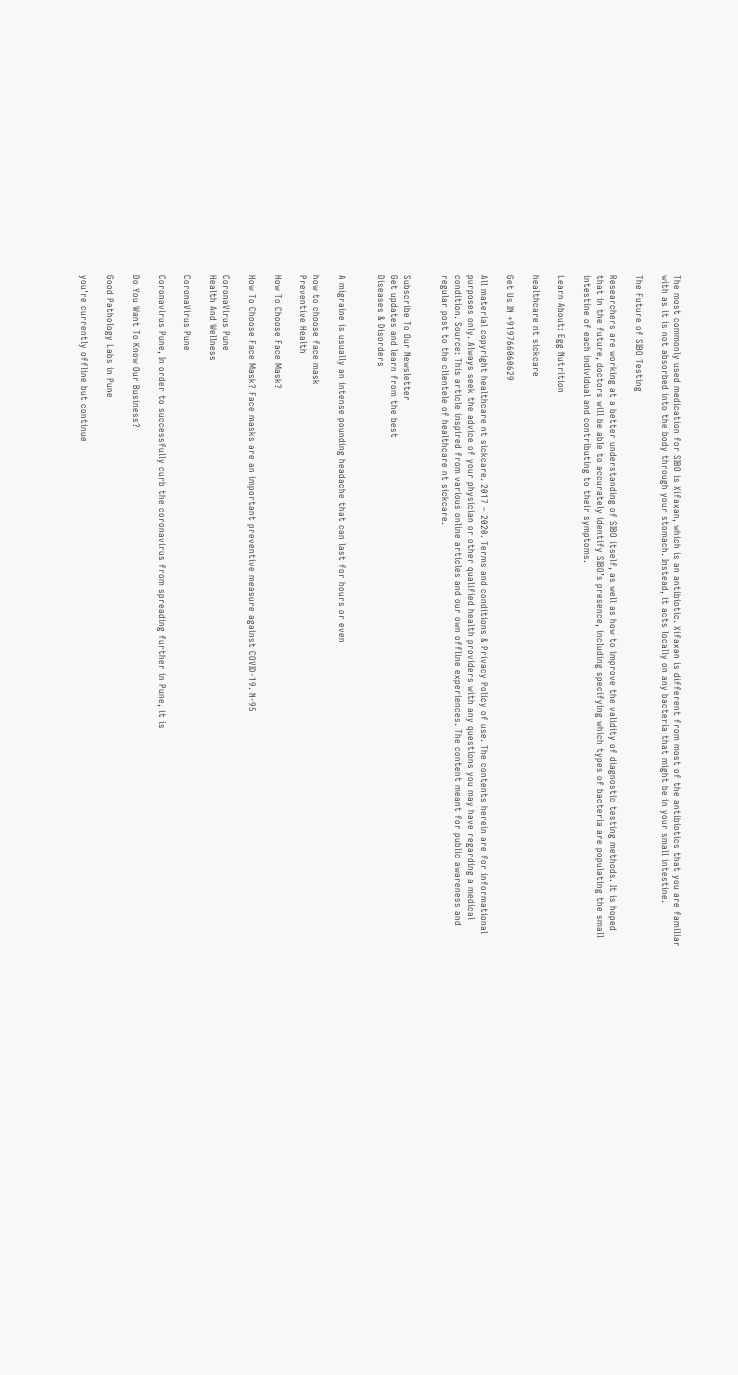The most commonly used medication for SIBO is Xifaxan, which is an antibiotic. Xifaxan is different from most of the antibiotics that you are familiar with as it is not absorbed into the body through your stomach. Instead, it acts locally on any bacteria that might be in your small intestine.

The Future of SIBO Testing

Researchers are working at a better understanding of SIBO itself, as well as how to improve the validity of diagnostic testing methods. It is hoped that in the future, doctors will be able to accurately identify SIBO’s presence, including specifying which types of bacteria are populating the small intestine of each individual and contributing to their symptoms.

Learn About: Egg Nutrition

healthcare nt sickcare

Get Us IN +919766060629

All material copyright healthcare nt sickcare. 2017 – 2020. Terms and conditions & Privacy Policy of use. The contents herein are for informational purposes only. Always seek the advice of your physician or other qualified health providers with any questions you may have regarding a medical condition. Source: This article inspired from various online articles and our own offline experiences. The content meant for public awareness and regular post to the clientele of healthcare nt sickcare.


Subscribe To Our Newsletter
Get updates and learn from the best
Diseases & Disorders


A migraine is usually an intense pounding headache that can last for hours or even

how to choose face mask
Preventive Health

How To Choose Face Mask?

How To Choose Face Mask? Face masks are an important preventive measure against COVID-19. N-95

CoronaVirus Pune
Health And Wellness

CoronaVirus Pune

Coronavirus Pune, In order to successfully curb the coronavirus from spreading further in Pune, it is

Do You Want To Know Our Business?

Good Pathology Labs in Pune

you're currently offline but continue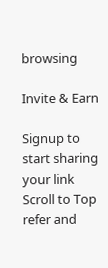browsing

Invite & Earn

Signup to start sharing your link
Scroll to Top
refer and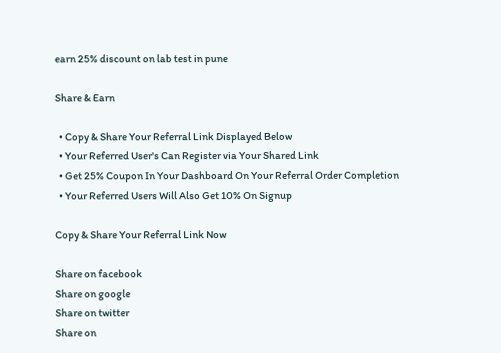earn 25% discount on lab test in pune

Share & Earn

  • Copy & Share Your Referral Link Displayed Below
  • Your Referred User's Can Register via Your Shared Link
  • Get 25% Coupon In Your Dashboard On Your Referral Order Completion
  • Your Referred Users Will Also Get 10% On Signup

Copy & Share Your Referral Link Now

Share on facebook
Share on google
Share on twitter
Share on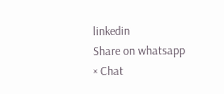linkedin
Share on whatsapp
× Chat